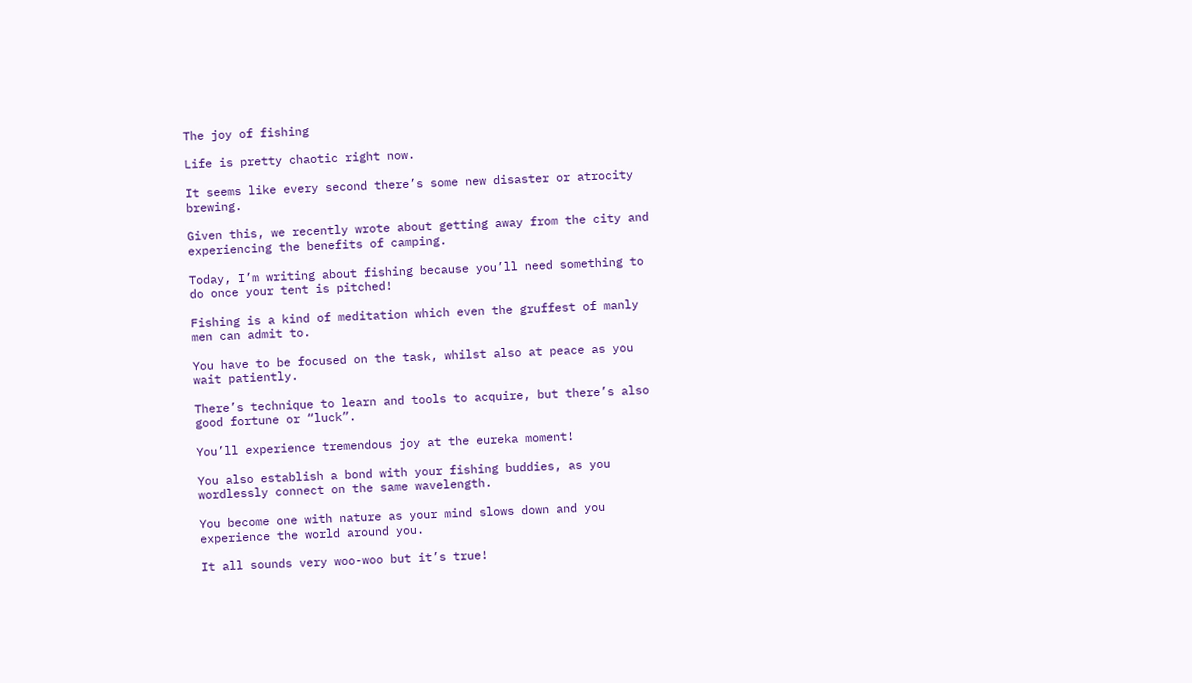The joy of fishing

Life is pretty chaotic right now.

It seems like every second there’s some new disaster or atrocity brewing.

Given this, we recently wrote about getting away from the city and experiencing the benefits of camping.

Today, I’m writing about fishing because you’ll need something to do once your tent is pitched!

Fishing is a kind of meditation which even the gruffest of manly men can admit to.

You have to be focused on the task, whilst also at peace as you wait patiently.

There’s technique to learn and tools to acquire, but there’s also good fortune or “luck”.

You’ll experience tremendous joy at the eureka moment!

You also establish a bond with your fishing buddies, as you wordlessly connect on the same wavelength.

You become one with nature as your mind slows down and you experience the world around you.

It all sounds very woo-woo but it’s true!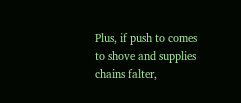Plus, if push to comes to shove and supplies chains falter,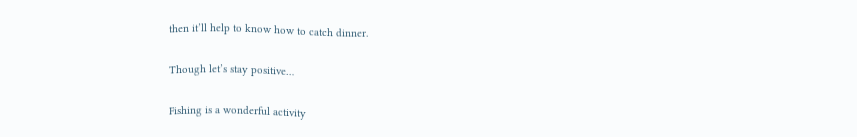then it’ll help to know how to catch dinner.

Though let’s stay positive…

Fishing is a wonderful activity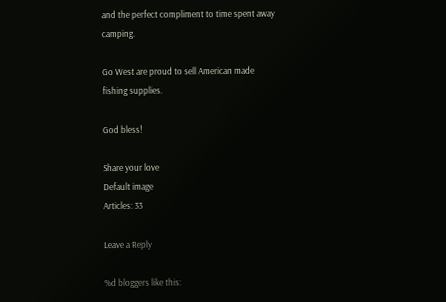and the perfect compliment to time spent away camping.

Go West are proud to sell American made fishing supplies.

God bless!

Share your love
Default image
Articles: 33

Leave a Reply

%d bloggers like this: